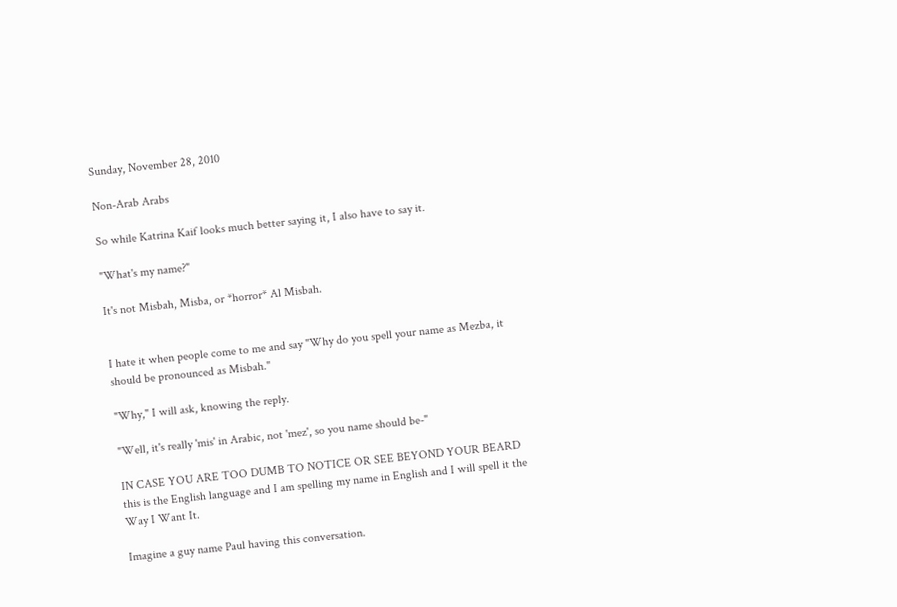Sunday, November 28, 2010

Non-Arab Arabs

So while Katrina Kaif looks much better saying it, I also have to say it.

"What's my name?"

It's not Misbah, Misba, or *horror* Al Misbah.


I hate it when people come to me and say "Why do you spell your name as Mezba, it should be pronounced as Misbah."

"Why," I will ask, knowing the reply.

"Well, it's really 'mis' in Arabic, not 'mez', so you name should be-"

IN CASE YOU ARE TOO DUMB TO NOTICE OR SEE BEYOND YOUR BEARD this is the English language and I am spelling my name in English and I will spell it the Way I Want It.

Imagine a guy name Paul having this conversation.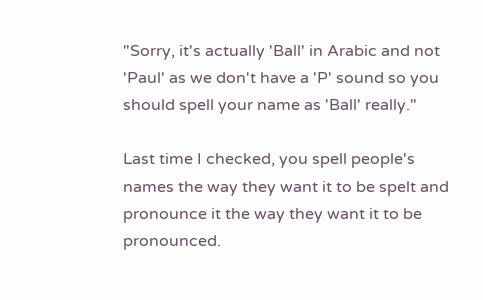"Sorry, it's actually 'Ball' in Arabic and not 'Paul' as we don't have a 'P' sound so you should spell your name as 'Ball' really."

Last time I checked, you spell people's names the way they want it to be spelt and pronounce it the way they want it to be pronounced.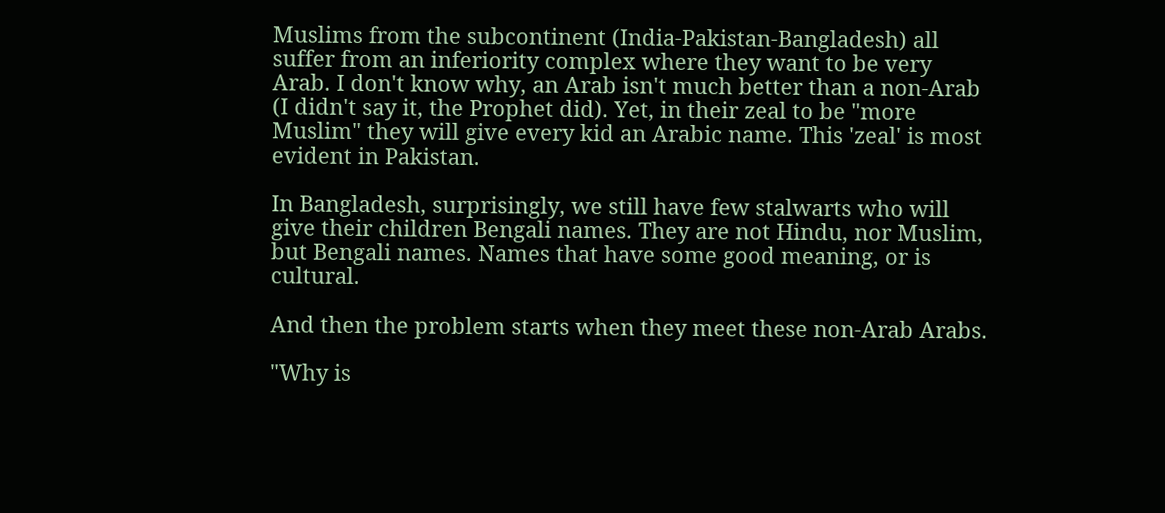Muslims from the subcontinent (India-Pakistan-Bangladesh) all suffer from an inferiority complex where they want to be very Arab. I don't know why, an Arab isn't much better than a non-Arab (I didn't say it, the Prophet did). Yet, in their zeal to be "more Muslim" they will give every kid an Arabic name. This 'zeal' is most evident in Pakistan.

In Bangladesh, surprisingly, we still have few stalwarts who will give their children Bengali names. They are not Hindu, nor Muslim, but Bengali names. Names that have some good meaning, or is cultural.

And then the problem starts when they meet these non-Arab Arabs.

"Why is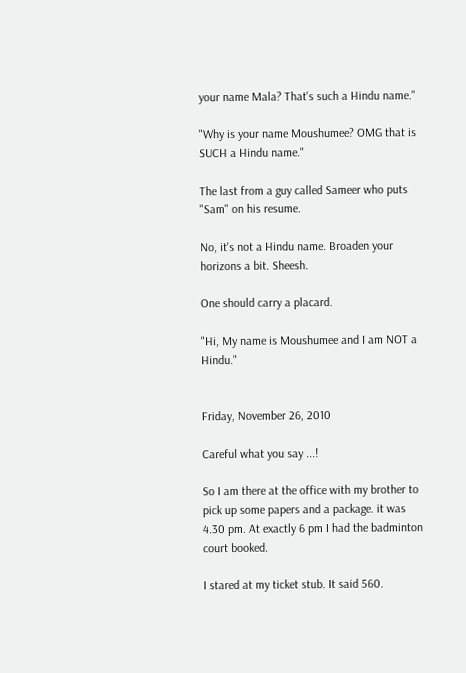your name Mala? That's such a Hindu name."

"Why is your name Moushumee? OMG that is SUCH a Hindu name."

The last from a guy called Sameer who puts "Sam" on his resume.

No, it's not a Hindu name. Broaden your horizons a bit. Sheesh.

One should carry a placard.

"Hi, My name is Moushumee and I am NOT a Hindu."


Friday, November 26, 2010

Careful what you say ...!

So I am there at the office with my brother to pick up some papers and a package. it was 4.30 pm. At exactly 6 pm I had the badminton court booked.

I stared at my ticket stub. It said 560.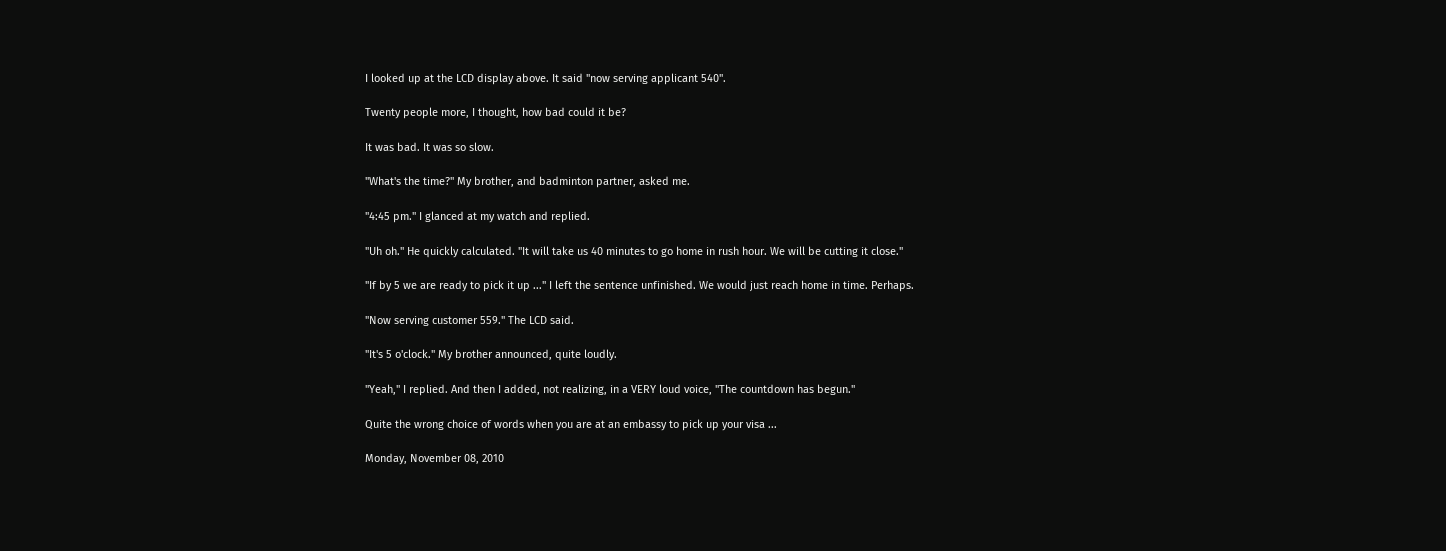I looked up at the LCD display above. It said "now serving applicant 540".

Twenty people more, I thought, how bad could it be?

It was bad. It was so slow.

"What's the time?" My brother, and badminton partner, asked me.

"4:45 pm." I glanced at my watch and replied.

"Uh oh." He quickly calculated. "It will take us 40 minutes to go home in rush hour. We will be cutting it close."

"If by 5 we are ready to pick it up ..." I left the sentence unfinished. We would just reach home in time. Perhaps.

"Now serving customer 559." The LCD said.

"It's 5 o'clock." My brother announced, quite loudly.

"Yeah," I replied. And then I added, not realizing, in a VERY loud voice, "The countdown has begun."

Quite the wrong choice of words when you are at an embassy to pick up your visa ...

Monday, November 08, 2010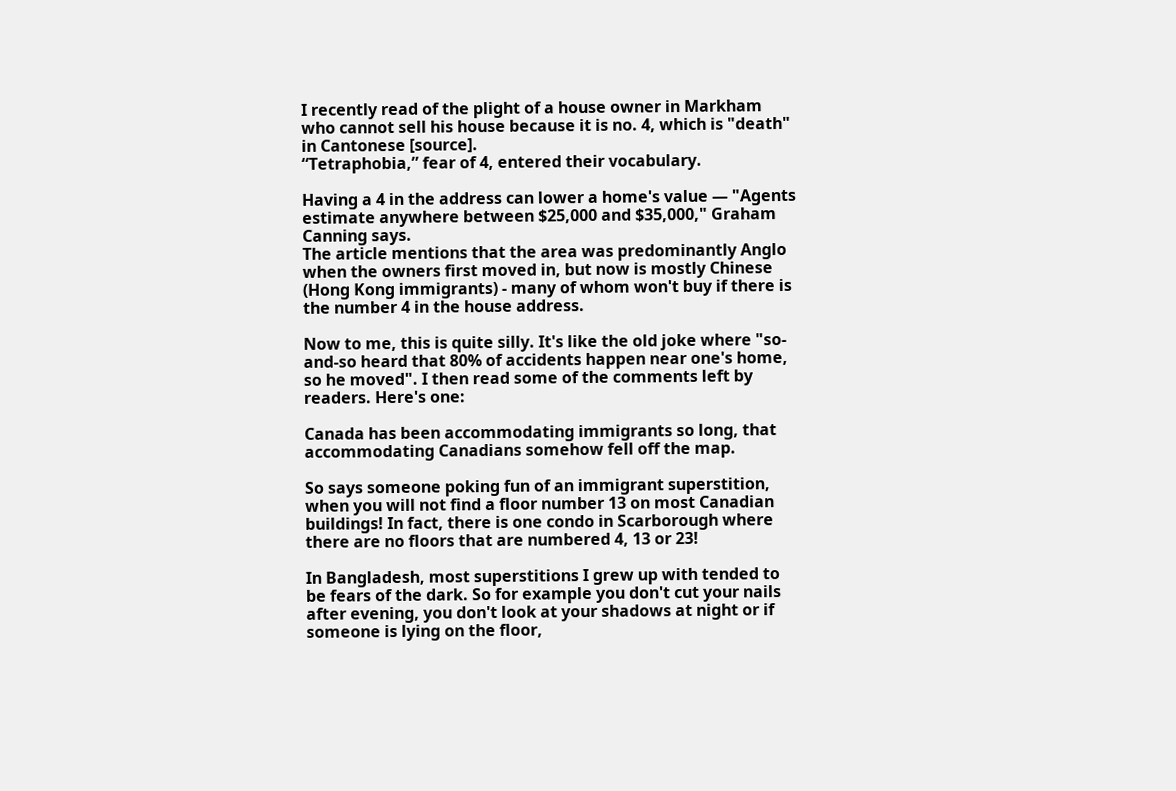I recently read of the plight of a house owner in Markham who cannot sell his house because it is no. 4, which is "death" in Cantonese [source].
“Tetraphobia,” fear of 4, entered their vocabulary.

Having a 4 in the address can lower a home's value — "Agents estimate anywhere between $25,000 and $35,000," Graham Canning says.
The article mentions that the area was predominantly Anglo when the owners first moved in, but now is mostly Chinese (Hong Kong immigrants) - many of whom won't buy if there is the number 4 in the house address.

Now to me, this is quite silly. It's like the old joke where "so-and-so heard that 80% of accidents happen near one's home, so he moved". I then read some of the comments left by readers. Here's one:

Canada has been accommodating immigrants so long, that accommodating Canadians somehow fell off the map.

So says someone poking fun of an immigrant superstition, when you will not find a floor number 13 on most Canadian buildings! In fact, there is one condo in Scarborough where there are no floors that are numbered 4, 13 or 23!

In Bangladesh, most superstitions I grew up with tended to be fears of the dark. So for example you don't cut your nails after evening, you don't look at your shadows at night or if someone is lying on the floor,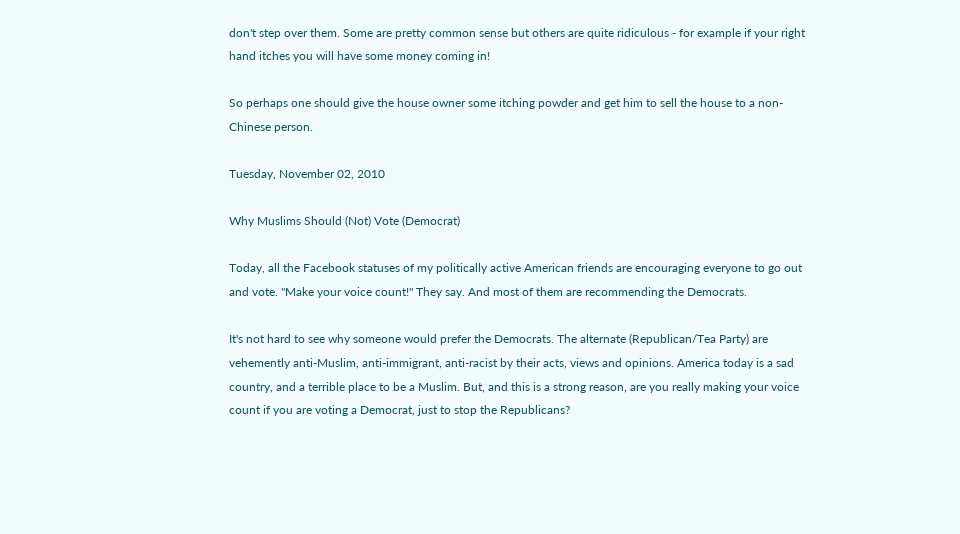don't step over them. Some are pretty common sense but others are quite ridiculous - for example if your right hand itches you will have some money coming in!

So perhaps one should give the house owner some itching powder and get him to sell the house to a non-Chinese person.

Tuesday, November 02, 2010

Why Muslims Should (Not) Vote (Democrat)

Today, all the Facebook statuses of my politically active American friends are encouraging everyone to go out and vote. "Make your voice count!" They say. And most of them are recommending the Democrats.

It's not hard to see why someone would prefer the Democrats. The alternate (Republican/Tea Party) are vehemently anti-Muslim, anti-immigrant, anti-racist by their acts, views and opinions. America today is a sad country, and a terrible place to be a Muslim. But, and this is a strong reason, are you really making your voice count if you are voting a Democrat, just to stop the Republicans?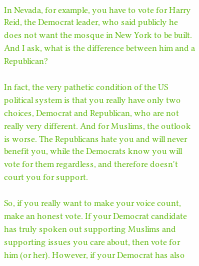In Nevada, for example, you have to vote for Harry Reid, the Democrat leader, who said publicly he does not want the mosque in New York to be built. And I ask, what is the difference between him and a Republican?

In fact, the very pathetic condition of the US political system is that you really have only two choices, Democrat and Republican, who are not really very different. And for Muslims, the outlook is worse. The Republicans hate you and will never benefit you, while the Democrats know you will vote for them regardless, and therefore doesn't court you for support.

So, if you really want to make your voice count, make an honest vote. If your Democrat candidate has truly spoken out supporting Muslims and supporting issues you care about, then vote for him (or her). However, if your Democrat has also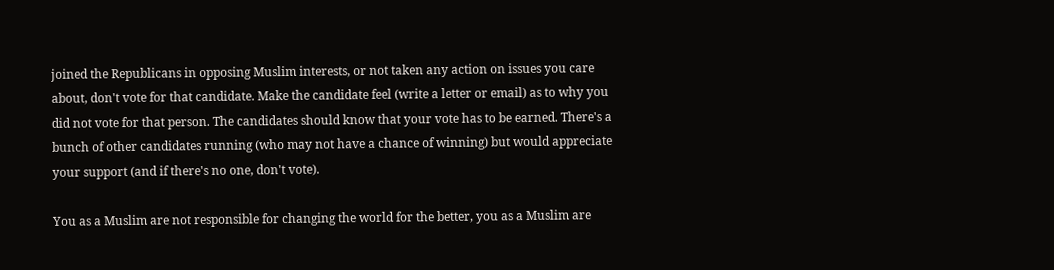joined the Republicans in opposing Muslim interests, or not taken any action on issues you care about, don't vote for that candidate. Make the candidate feel (write a letter or email) as to why you did not vote for that person. The candidates should know that your vote has to be earned. There's a bunch of other candidates running (who may not have a chance of winning) but would appreciate your support (and if there's no one, don't vote).

You as a Muslim are not responsible for changing the world for the better, you as a Muslim are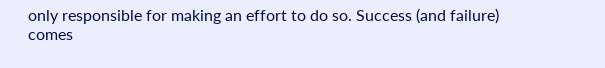only responsible for making an effort to do so. Success (and failure) comes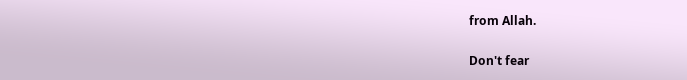from Allah.

Don't fear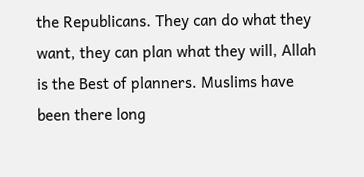the Republicans. They can do what they want, they can plan what they will, Allah is the Best of planners. Muslims have been there long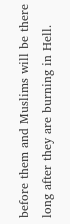before them and Muslims will be there long after they are burning in Hell.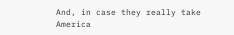And, in case they really take America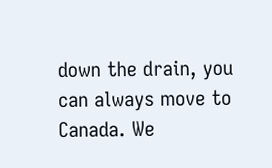down the drain, you can always move to Canada. We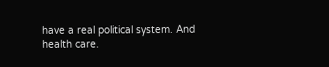have a real political system. And health care.